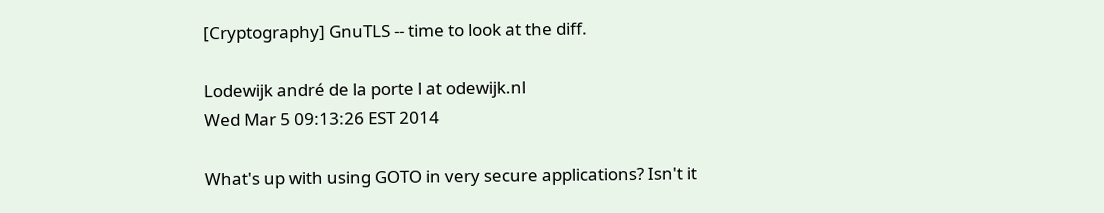[Cryptography] GnuTLS -- time to look at the diff.

Lodewijk andré de la porte l at odewijk.nl
Wed Mar 5 09:13:26 EST 2014

What's up with using GOTO in very secure applications? Isn't it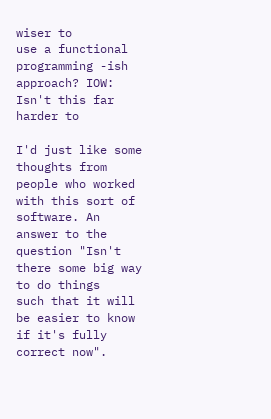wiser to
use a functional programming -ish approach? IOW: Isn't this far harder to

I'd just like some thoughts from people who worked with this sort of
software. An answer to the question "Isn't there some big way to do things
such that it will be easier to know if it's fully correct now".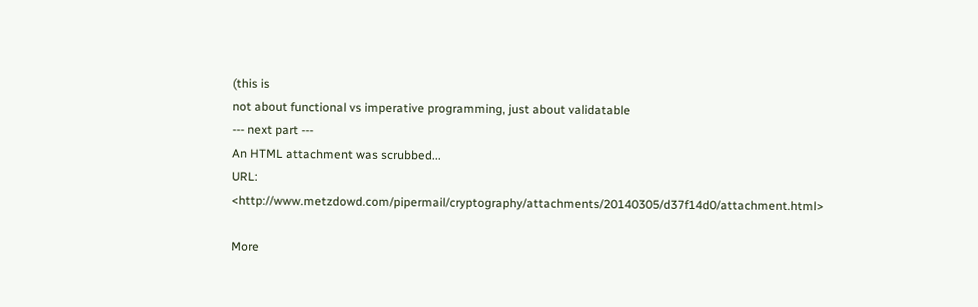(this is
not about functional vs imperative programming, just about validatable
--- next part ---
An HTML attachment was scrubbed...
URL: <http://www.metzdowd.com/pipermail/cryptography/attachments/20140305/d37f14d0/attachment.html>

More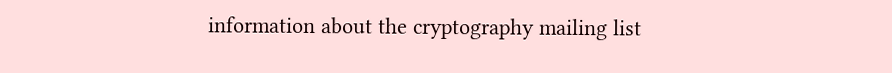information about the cryptography mailing list